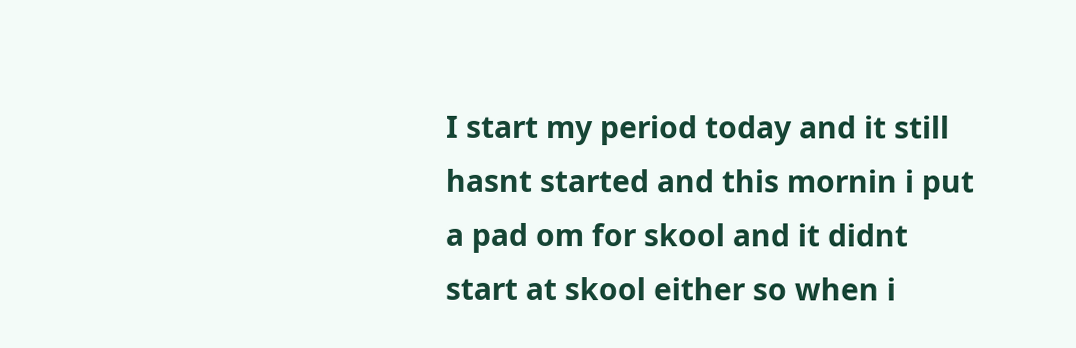I start my period today and it still hasnt started and this mornin i put a pad om for skool and it didnt start at skool either so when i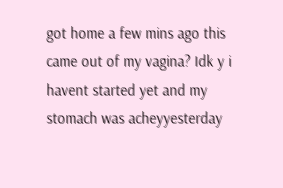got home a few mins ago this came out of my vagina? Idk y i havent started yet and my stomach was acheyyesterday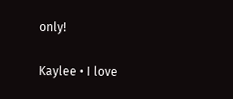only!

Kaylee • I love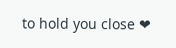to hold you close ❤